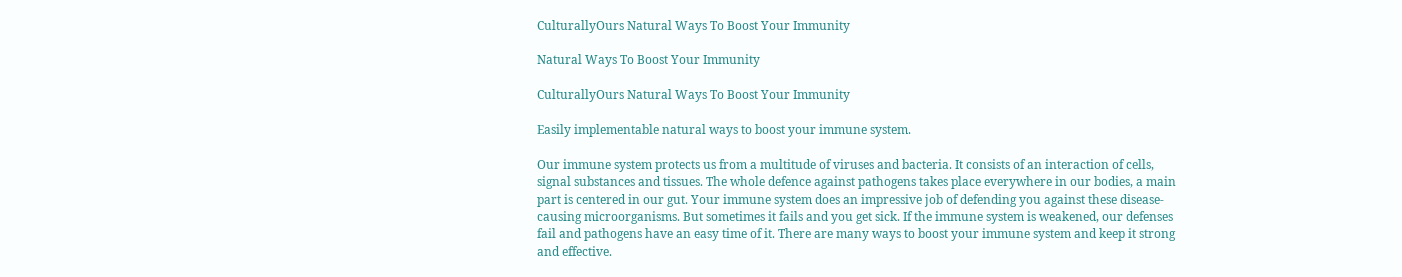CulturallyOurs Natural Ways To Boost Your Immunity

Natural Ways To Boost Your Immunity

CulturallyOurs Natural Ways To Boost Your Immunity

Easily implementable natural ways to boost your immune system.

Our immune system protects us from a multitude of viruses and bacteria. It consists of an interaction of cells, signal substances and tissues. The whole defence against pathogens takes place everywhere in our bodies, a main part is centered in our gut. Your immune system does an impressive job of defending you against these disease-causing microorganisms. But sometimes it fails and you get sick. If the immune system is weakened, our defenses fail and pathogens have an easy time of it. There are many ways to boost your immune system and keep it strong and effective.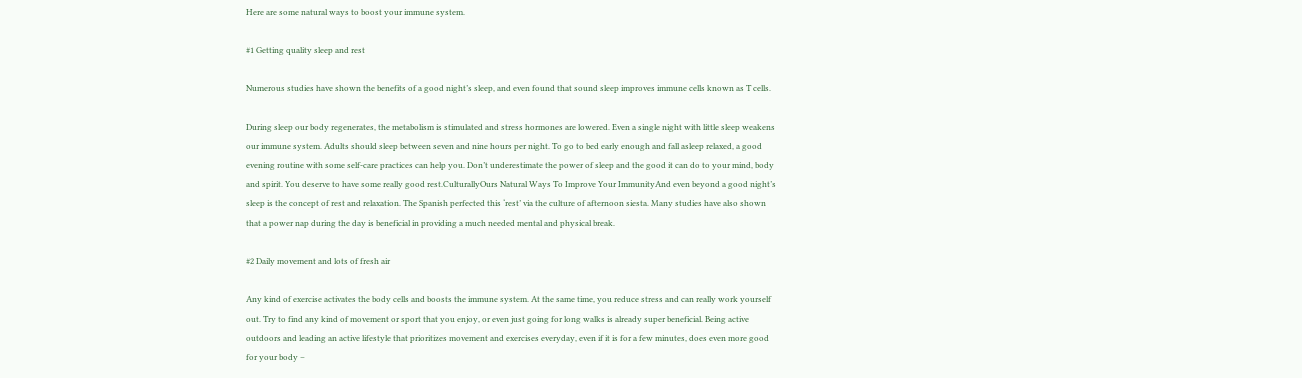Here are some natural ways to boost your immune system.

#1 Getting quality sleep and rest

Numerous studies have shown the benefits of a good night’s sleep, and even found that sound sleep improves immune cells known as T cells.

During sleep our body regenerates, the metabolism is stimulated and stress hormones are lowered. Even a single night with little sleep weakens our immune system. Adults should sleep between seven and nine hours per night. To go to bed early enough and fall asleep relaxed, a good evening routine with some self-care practices can help you. Don’t underestimate the power of sleep and the good it can do to your mind, body and spirit. You deserve to have some really good rest.CulturallyOurs Natural Ways To Improve Your ImmunityAnd even beyond a good night’s sleep is the concept of rest and relaxation. The Spanish perfected this ‘rest’ via the culture of afternoon siesta. Many studies have also shown that a power nap during the day is beneficial in providing a much needed mental and physical break.

#2 Daily movement and lots of fresh air

Any kind of exercise activates the body cells and boosts the immune system. At the same time, you reduce stress and can really work yourself out. Try to find any kind of movement or sport that you enjoy, or even just going for long walks is already super beneficial. Being active outdoors and leading an active lifestyle that prioritizes movement and exercises everyday, even if it is for a few minutes, does even more good for your body –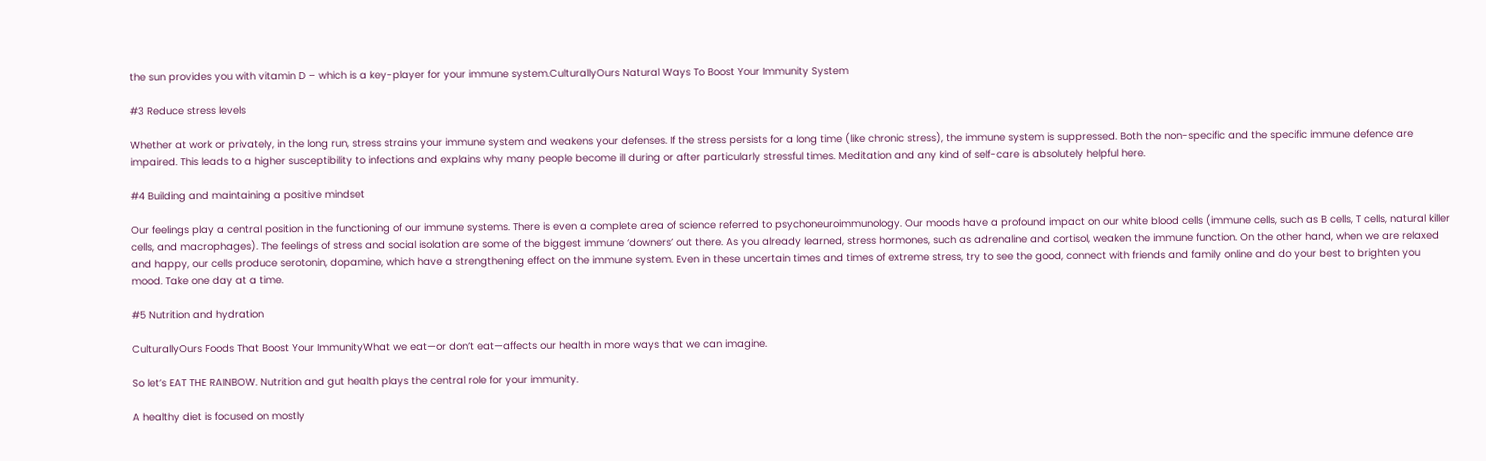the sun provides you with vitamin D – which is a key-player for your immune system.CulturallyOurs Natural Ways To Boost Your Immunity System

#3 Reduce stress levels

Whether at work or privately, in the long run, stress strains your immune system and weakens your defenses. If the stress persists for a long time (like chronic stress), the immune system is suppressed. Both the non-specific and the specific immune defence are impaired. This leads to a higher susceptibility to infections and explains why many people become ill during or after particularly stressful times. Meditation and any kind of self-care is absolutely helpful here.

#4 Building and maintaining a positive mindset

Our feelings play a central position in the functioning of our immune systems. There is even a complete area of science referred to psychoneuroimmunology. Our moods have a profound impact on our white blood cells (immune cells, such as B cells, T cells, natural killer cells, and macrophages). The feelings of stress and social isolation are some of the biggest immune ‘downers’ out there. As you already learned, stress hormones, such as adrenaline and cortisol, weaken the immune function. On the other hand, when we are relaxed and happy, our cells produce serotonin, dopamine, which have a strengthening effect on the immune system. Even in these uncertain times and times of extreme stress, try to see the good, connect with friends and family online and do your best to brighten you mood. Take one day at a time.

#5 Nutrition and hydration

CulturallyOurs Foods That Boost Your ImmunityWhat we eat—or don’t eat—affects our health in more ways that we can imagine.

So let’s EAT THE RAINBOW. Nutrition and gut health plays the central role for your immunity.

A healthy diet is focused on mostly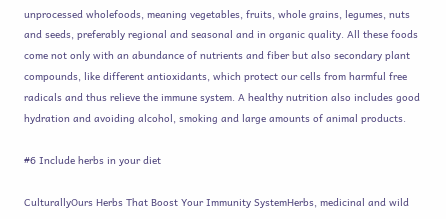unprocessed wholefoods, meaning vegetables, fruits, whole grains, legumes, nuts and seeds, preferably regional and seasonal and in organic quality. All these foods come not only with an abundance of nutrients and fiber but also secondary plant compounds, like different antioxidants, which protect our cells from harmful free radicals and thus relieve the immune system. A healthy nutrition also includes good hydration and avoiding alcohol, smoking and large amounts of animal products.

#6 Include herbs in your diet

CulturallyOurs Herbs That Boost Your Immunity SystemHerbs, medicinal and wild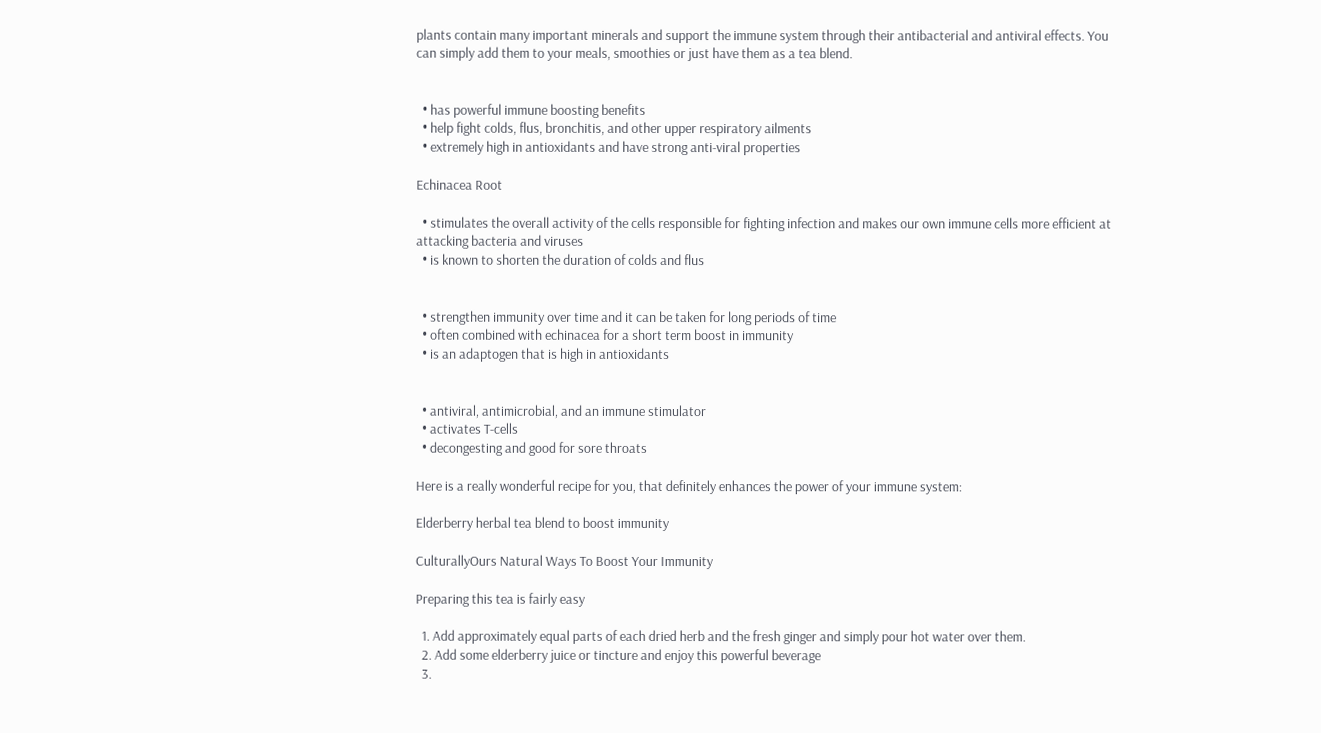plants contain many important minerals and support the immune system through their antibacterial and antiviral effects. You can simply add them to your meals, smoothies or just have them as a tea blend.


  • has powerful immune boosting benefits
  • help fight colds, flus, bronchitis, and other upper respiratory ailments
  • extremely high in antioxidants and have strong anti-viral properties

Echinacea Root

  • stimulates the overall activity of the cells responsible for fighting infection and makes our own immune cells more efficient at attacking bacteria and viruses
  • is known to shorten the duration of colds and flus


  • strengthen immunity over time and it can be taken for long periods of time
  • often combined with echinacea for a short term boost in immunity
  • is an adaptogen that is high in antioxidants


  • antiviral, antimicrobial, and an immune stimulator
  • activates T-cells
  • decongesting and good for sore throats

Here is a really wonderful recipe for you, that definitely enhances the power of your immune system:

Elderberry herbal tea blend to boost immunity

CulturallyOurs Natural Ways To Boost Your Immunity

Preparing this tea is fairly easy

  1. Add approximately equal parts of each dried herb and the fresh ginger and simply pour hot water over them.
  2. Add some elderberry juice or tincture and enjoy this powerful beverage
  3.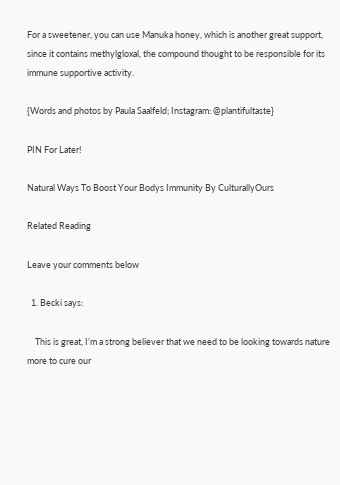For a sweetener, you can use Manuka honey, which is another great support, since it contains methylgloxal, the compound thought to be responsible for its immune supportive activity.

{Words and photos by Paula Saalfeld; Instagram: @plantifultaste}

PIN For Later!

Natural Ways To Boost Your Bodys Immunity By CulturallyOurs

Related Reading

Leave your comments below

  1. Becki says:

    This is great, I’m a strong believer that we need to be looking towards nature more to cure our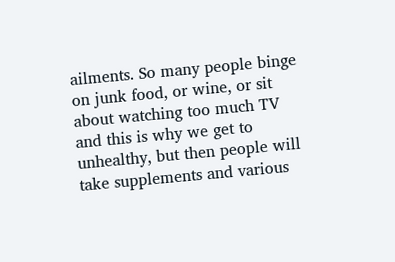ailments. So many people binge on junk food, or wine, or sit about watching too much TV and this is why we get to unhealthy, but then people will take supplements and various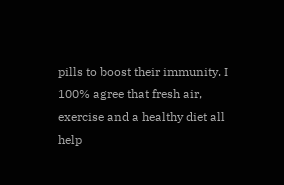pills to boost their immunity. I 100% agree that fresh air, exercise and a healthy diet all help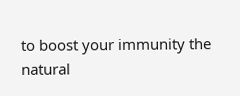to boost your immunity the natural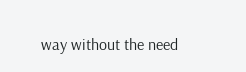way without the need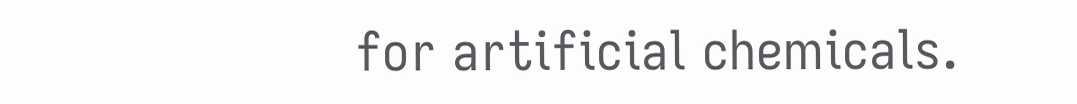for artificial chemicals.